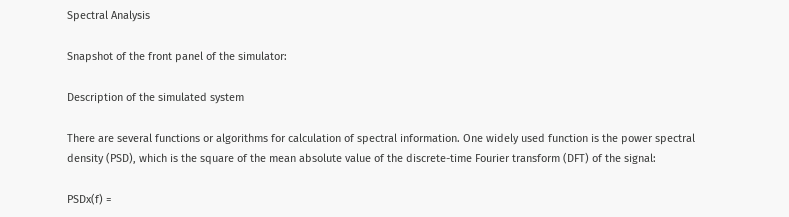Spectral Analysis

Snapshot of the front panel of the simulator:

Description of the simulated system

There are several functions or algorithms for calculation of spectral information. One widely used function is the power spectral density (PSD), which is the square of the mean absolute value of the discrete-time Fourier transform (DFT) of the signal:

PSDx(f) =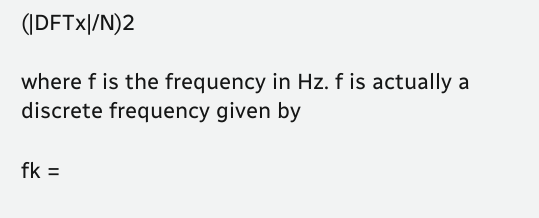(|DFTx|/N)2

where f is the frequency in Hz. f is actually a discrete frequency given by

fk =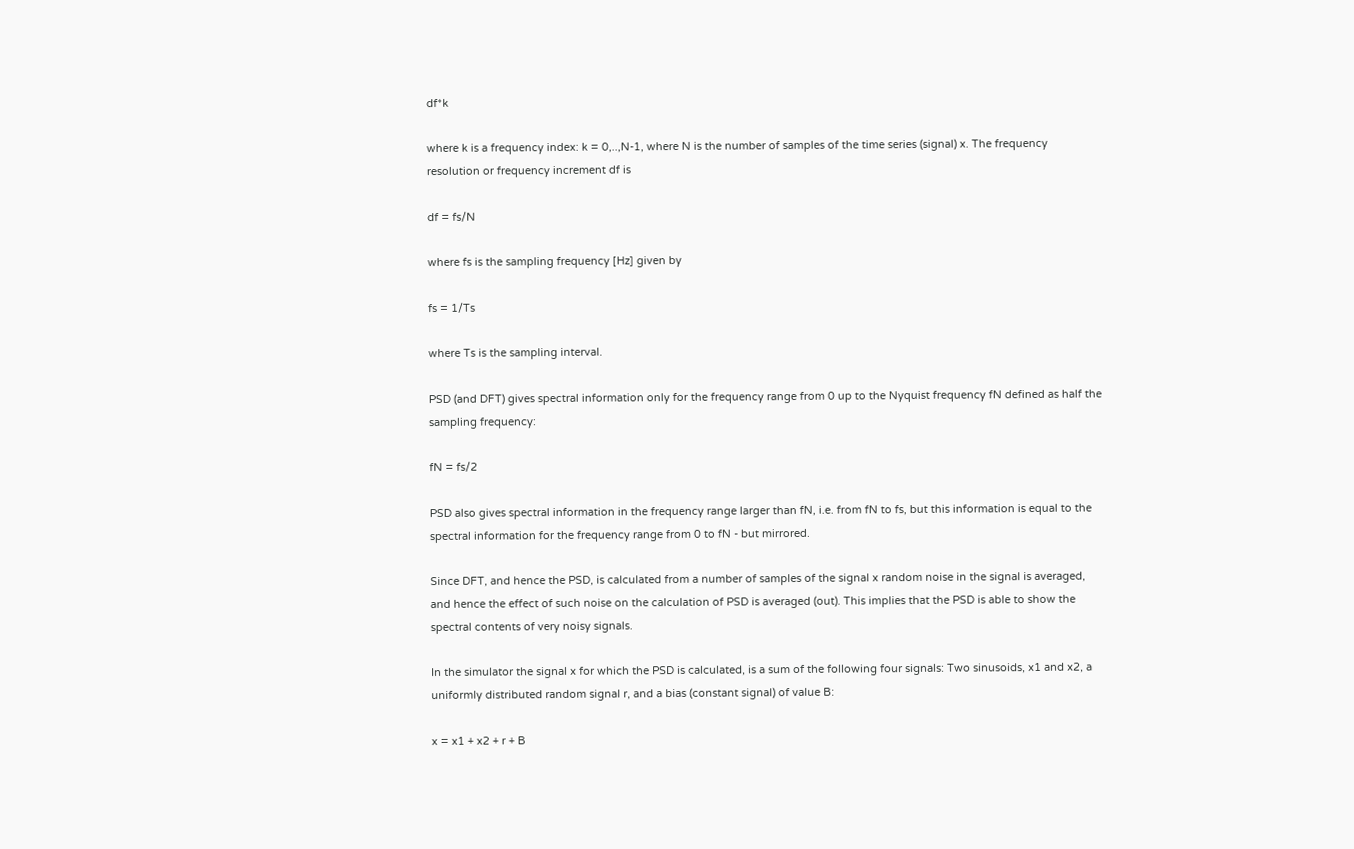df*k

where k is a frequency index: k = 0,..,N-1, where N is the number of samples of the time series (signal) x. The frequency resolution or frequency increment df is

df = fs/N

where fs is the sampling frequency [Hz] given by

fs = 1/Ts

where Ts is the sampling interval.

PSD (and DFT) gives spectral information only for the frequency range from 0 up to the Nyquist frequency fN defined as half the sampling frequency:

fN = fs/2

PSD also gives spectral information in the frequency range larger than fN, i.e. from fN to fs, but this information is equal to the spectral information for the frequency range from 0 to fN - but mirrored.

Since DFT, and hence the PSD, is calculated from a number of samples of the signal x random noise in the signal is averaged, and hence the effect of such noise on the calculation of PSD is averaged (out). This implies that the PSD is able to show the spectral contents of very noisy signals.

In the simulator the signal x for which the PSD is calculated, is a sum of the following four signals: Two sinusoids, x1 and x2, a uniformly distributed random signal r, and a bias (constant signal) of value B:

x = x1 + x2 + r + B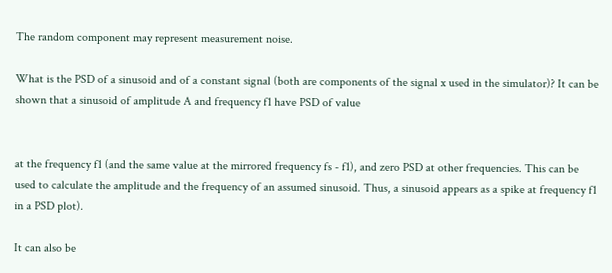The random component may represent measurement noise.

What is the PSD of a sinusoid and of a constant signal (both are components of the signal x used in the simulator)? It can be shown that a sinusoid of amplitude A and frequency f1 have PSD of value


at the frequency f1 (and the same value at the mirrored frequency fs - f1), and zero PSD at other frequencies. This can be used to calculate the amplitude and the frequency of an assumed sinusoid. Thus, a sinusoid appears as a spike at frequency f1 in a PSD plot).

It can also be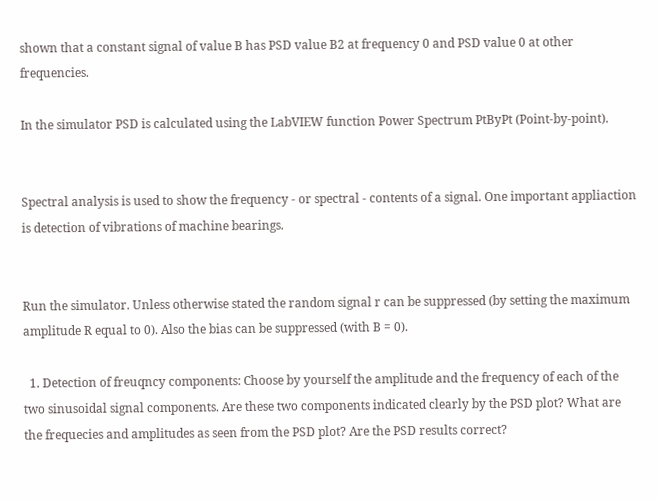shown that a constant signal of value B has PSD value B2 at frequency 0 and PSD value 0 at other frequencies.

In the simulator PSD is calculated using the LabVIEW function Power Spectrum PtByPt (Point-by-point).


Spectral analysis is used to show the frequency - or spectral - contents of a signal. One important appliaction is detection of vibrations of machine bearings.


Run the simulator. Unless otherwise stated the random signal r can be suppressed (by setting the maximum amplitude R equal to 0). Also the bias can be suppressed (with B = 0).

  1. Detection of freuqncy components: Choose by yourself the amplitude and the frequency of each of the two sinusoidal signal components. Are these two components indicated clearly by the PSD plot? What are the frequecies and amplitudes as seen from the PSD plot? Are the PSD results correct?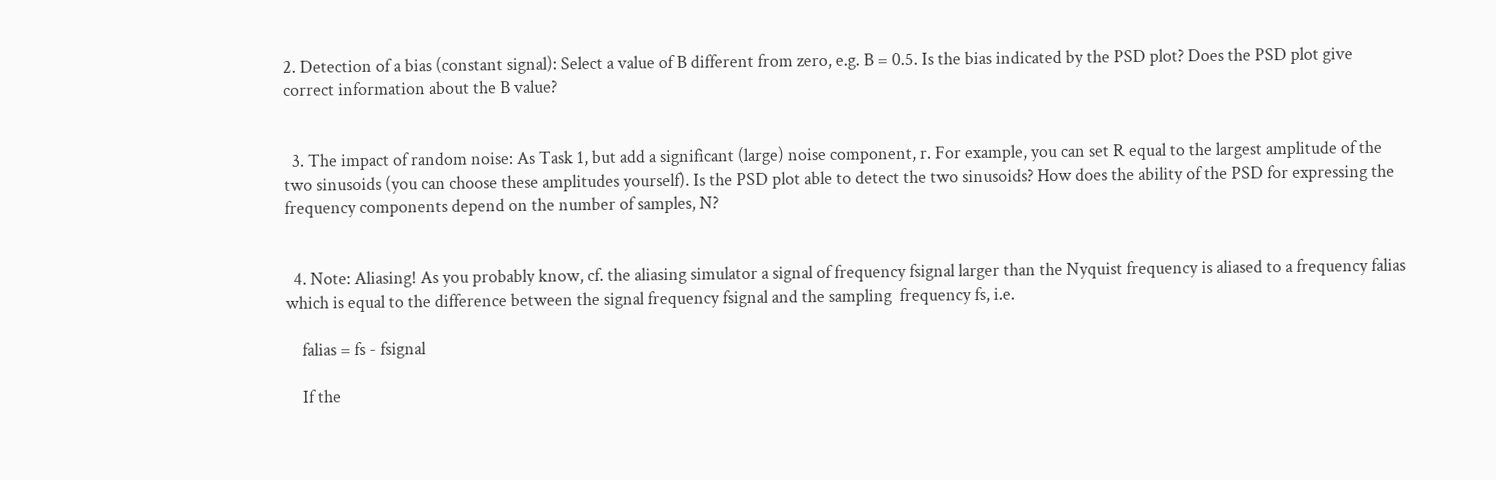2. Detection of a bias (constant signal): Select a value of B different from zero, e.g. B = 0.5. Is the bias indicated by the PSD plot? Does the PSD plot give correct information about the B value?


  3. The impact of random noise: As Task 1, but add a significant (large) noise component, r. For example, you can set R equal to the largest amplitude of the two sinusoids (you can choose these amplitudes yourself). Is the PSD plot able to detect the two sinusoids? How does the ability of the PSD for expressing the frequency components depend on the number of samples, N?


  4. Note: Aliasing! As you probably know, cf. the aliasing simulator a signal of frequency fsignal larger than the Nyquist frequency is aliased to a frequency falias which is equal to the difference between the signal frequency fsignal and the sampling  frequency fs, i.e.

    falias = fs - fsignal

    If the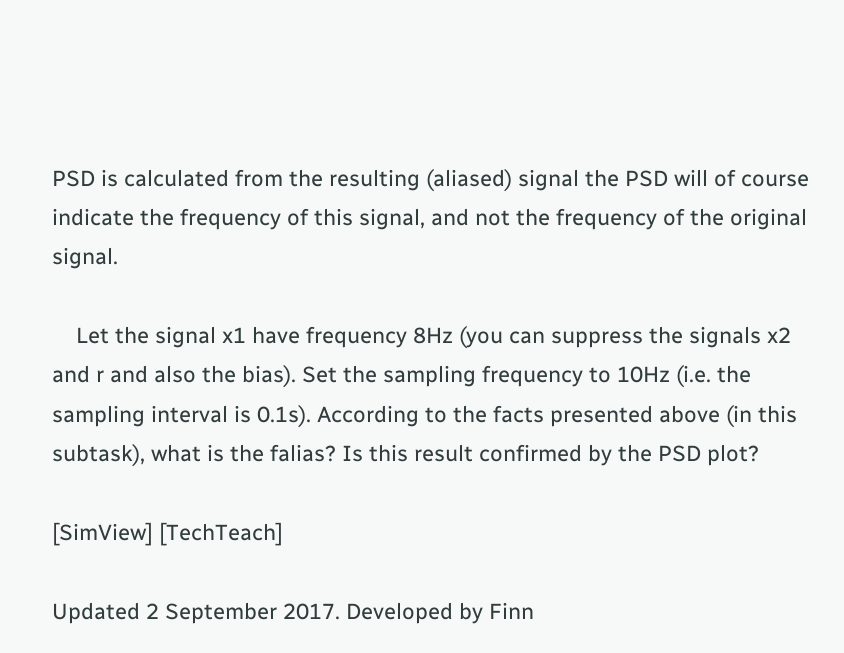PSD is calculated from the resulting (aliased) signal the PSD will of course indicate the frequency of this signal, and not the frequency of the original signal.

    Let the signal x1 have frequency 8Hz (you can suppress the signals x2 and r and also the bias). Set the sampling frequency to 10Hz (i.e. the sampling interval is 0.1s). According to the facts presented above (in this subtask), what is the falias? Is this result confirmed by the PSD plot?

[SimView] [TechTeach]

Updated 2 September 2017. Developed by Finn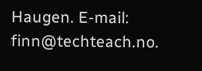Haugen. E-mail: finn@techteach.no.